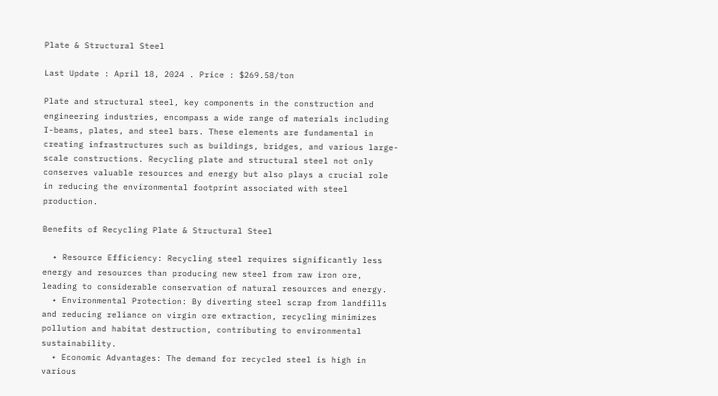Plate & Structural Steel

Last Update : April 18, 2024 . Price : $269.58/ton

Plate and structural steel, key components in the construction and engineering industries, encompass a wide range of materials including I-beams, plates, and steel bars. These elements are fundamental in creating infrastructures such as buildings, bridges, and various large-scale constructions. Recycling plate and structural steel not only conserves valuable resources and energy but also plays a crucial role in reducing the environmental footprint associated with steel production.

Benefits of Recycling Plate & Structural Steel

  • Resource Efficiency: Recycling steel requires significantly less energy and resources than producing new steel from raw iron ore, leading to considerable conservation of natural resources and energy.
  • Environmental Protection: By diverting steel scrap from landfills and reducing reliance on virgin ore extraction, recycling minimizes pollution and habitat destruction, contributing to environmental sustainability.
  • Economic Advantages: The demand for recycled steel is high in various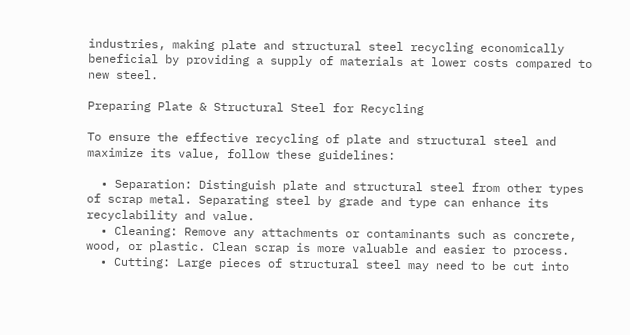industries, making plate and structural steel recycling economically beneficial by providing a supply of materials at lower costs compared to new steel.

Preparing Plate & Structural Steel for Recycling

To ensure the effective recycling of plate and structural steel and maximize its value, follow these guidelines:

  • Separation: Distinguish plate and structural steel from other types of scrap metal. Separating steel by grade and type can enhance its recyclability and value.
  • Cleaning: Remove any attachments or contaminants such as concrete, wood, or plastic. Clean scrap is more valuable and easier to process.
  • Cutting: Large pieces of structural steel may need to be cut into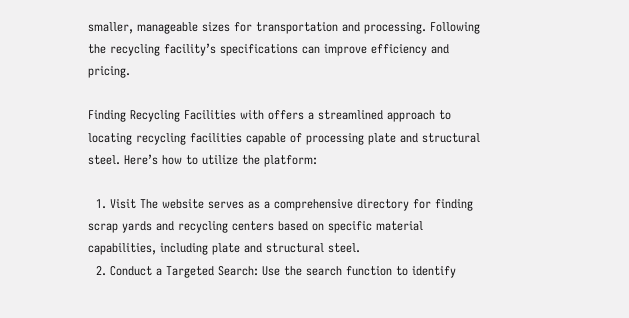smaller, manageable sizes for transportation and processing. Following the recycling facility’s specifications can improve efficiency and pricing.

Finding Recycling Facilities with offers a streamlined approach to locating recycling facilities capable of processing plate and structural steel. Here’s how to utilize the platform:

  1. Visit The website serves as a comprehensive directory for finding scrap yards and recycling centers based on specific material capabilities, including plate and structural steel.
  2. Conduct a Targeted Search: Use the search function to identify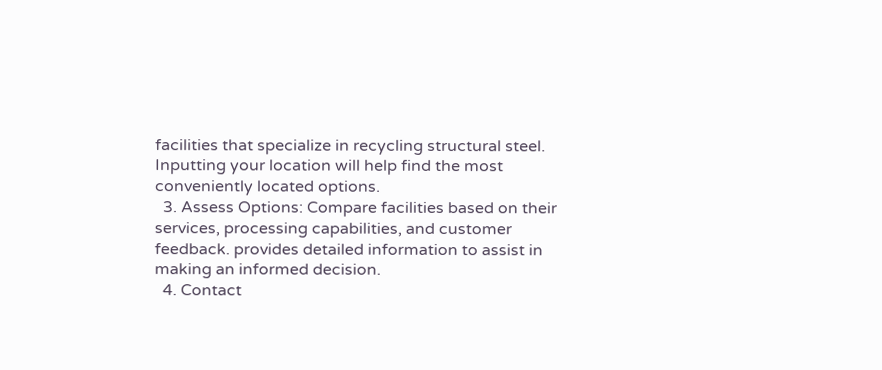facilities that specialize in recycling structural steel. Inputting your location will help find the most conveniently located options.
  3. Assess Options: Compare facilities based on their services, processing capabilities, and customer feedback. provides detailed information to assist in making an informed decision.
  4. Contact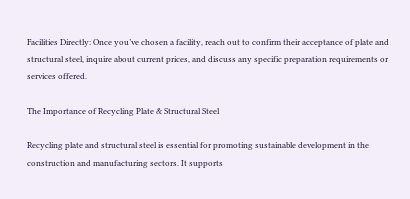Facilities Directly: Once you’ve chosen a facility, reach out to confirm their acceptance of plate and structural steel, inquire about current prices, and discuss any specific preparation requirements or services offered.

The Importance of Recycling Plate & Structural Steel

Recycling plate and structural steel is essential for promoting sustainable development in the construction and manufacturing sectors. It supports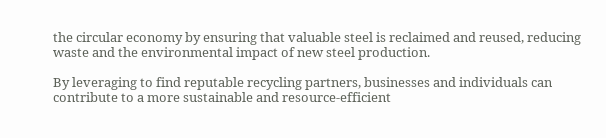the circular economy by ensuring that valuable steel is reclaimed and reused, reducing waste and the environmental impact of new steel production.

By leveraging to find reputable recycling partners, businesses and individuals can contribute to a more sustainable and resource-efficient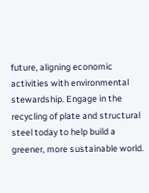future, aligning economic activities with environmental stewardship. Engage in the recycling of plate and structural steel today to help build a greener, more sustainable world.